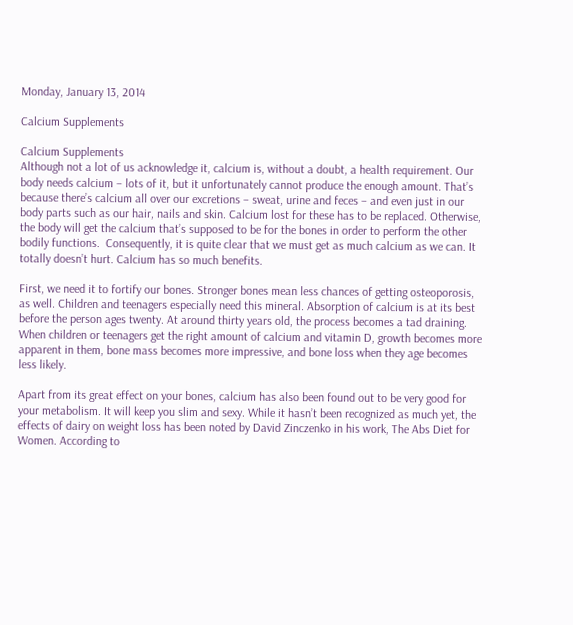Monday, January 13, 2014

Calcium Supplements

Calcium Supplements
Although not a lot of us acknowledge it, calcium is, without a doubt, a health requirement. Our body needs calcium – lots of it, but it unfortunately cannot produce the enough amount. That’s because there’s calcium all over our excretions – sweat, urine and feces – and even just in our body parts such as our hair, nails and skin. Calcium lost for these has to be replaced. Otherwise, the body will get the calcium that’s supposed to be for the bones in order to perform the other bodily functions.  Consequently, it is quite clear that we must get as much calcium as we can. It totally doesn’t hurt. Calcium has so much benefits.

First, we need it to fortify our bones. Stronger bones mean less chances of getting osteoporosis, as well. Children and teenagers especially need this mineral. Absorption of calcium is at its best before the person ages twenty. At around thirty years old, the process becomes a tad draining. When children or teenagers get the right amount of calcium and vitamin D, growth becomes more apparent in them, bone mass becomes more impressive, and bone loss when they age becomes less likely.

Apart from its great effect on your bones, calcium has also been found out to be very good for your metabolism. It will keep you slim and sexy. While it hasn’t been recognized as much yet, the effects of dairy on weight loss has been noted by David Zinczenko in his work, The Abs Diet for Women. According to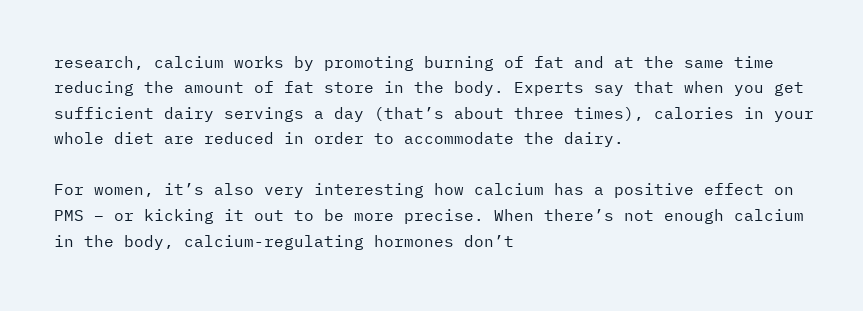research, calcium works by promoting burning of fat and at the same time reducing the amount of fat store in the body. Experts say that when you get sufficient dairy servings a day (that’s about three times), calories in your whole diet are reduced in order to accommodate the dairy.

For women, it’s also very interesting how calcium has a positive effect on PMS – or kicking it out to be more precise. When there’s not enough calcium in the body, calcium-regulating hormones don’t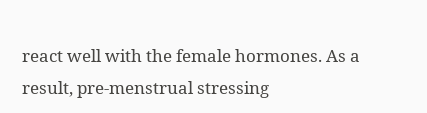react well with the female hormones. As a result, pre-menstrual stressing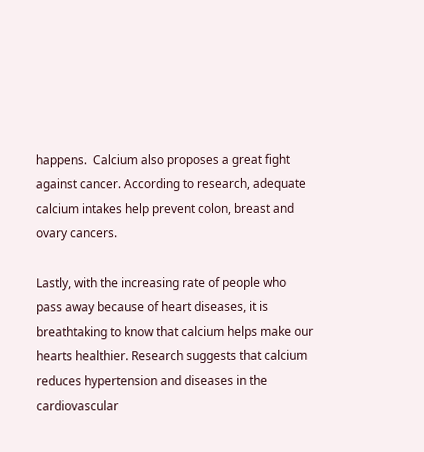happens.  Calcium also proposes a great fight against cancer. According to research, adequate calcium intakes help prevent colon, breast and ovary cancers.

Lastly, with the increasing rate of people who pass away because of heart diseases, it is breathtaking to know that calcium helps make our hearts healthier. Research suggests that calcium reduces hypertension and diseases in the cardiovascular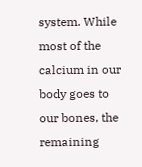system. While most of the calcium in our body goes to our bones, the remaining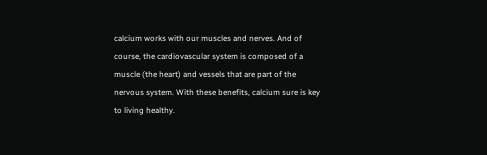calcium works with our muscles and nerves. And of course, the cardiovascular system is composed of a muscle (the heart) and vessels that are part of the nervous system. With these benefits, calcium sure is key to living healthy.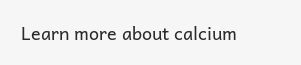Learn more about calcium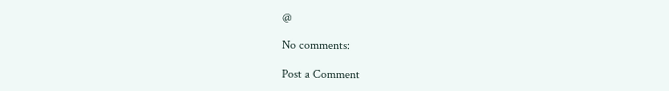@

No comments:

Post a Comment